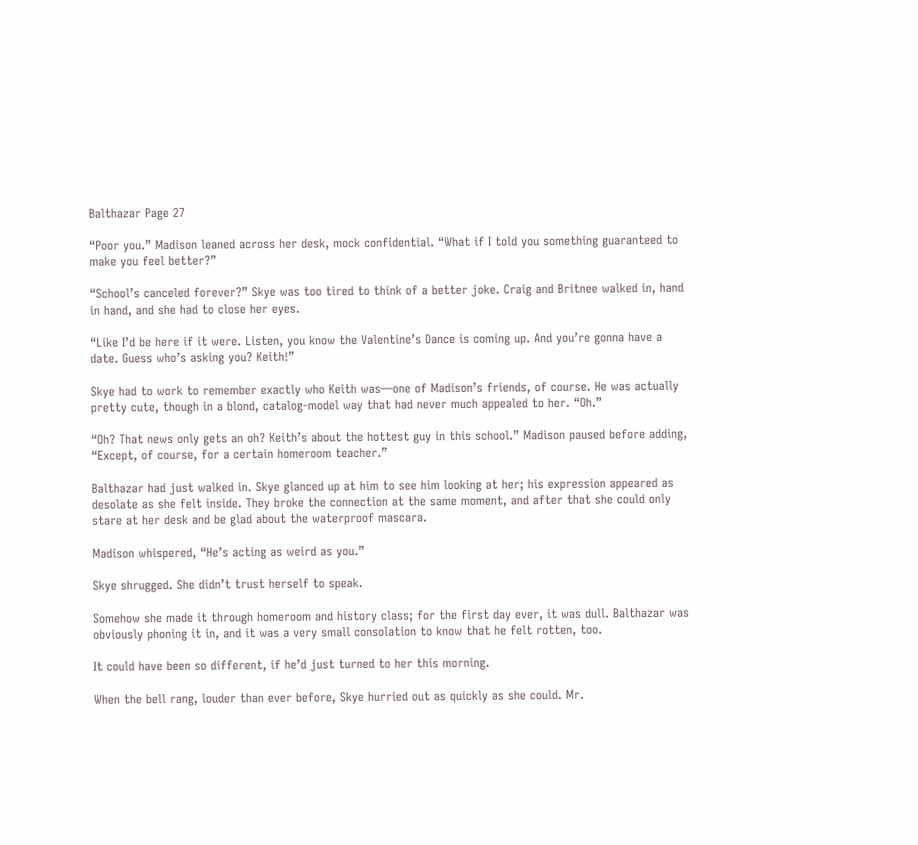Balthazar Page 27

“Poor you.” Madison leaned across her desk, mock confidential. “What if I told you something guaranteed to make you feel better?”

“School’s canceled forever?” Skye was too tired to think of a better joke. Craig and Britnee walked in, hand in hand, and she had to close her eyes.

“Like I’d be here if it were. Listen, you know the Valentine’s Dance is coming up. And you’re gonna have a date. Guess who’s asking you? Keith!”

Skye had to work to remember exactly who Keith was—one of Madison’s friends, of course. He was actually pretty cute, though in a blond, catalog-model way that had never much appealed to her. “Oh.”

“Oh? That news only gets an oh? Keith’s about the hottest guy in this school.” Madison paused before adding, “Except, of course, for a certain homeroom teacher.”

Balthazar had just walked in. Skye glanced up at him to see him looking at her; his expression appeared as desolate as she felt inside. They broke the connection at the same moment, and after that she could only stare at her desk and be glad about the waterproof mascara.

Madison whispered, “He’s acting as weird as you.”

Skye shrugged. She didn’t trust herself to speak.

Somehow she made it through homeroom and history class; for the first day ever, it was dull. Balthazar was obviously phoning it in, and it was a very small consolation to know that he felt rotten, too.

It could have been so different, if he’d just turned to her this morning.

When the bell rang, louder than ever before, Skye hurried out as quickly as she could. Mr.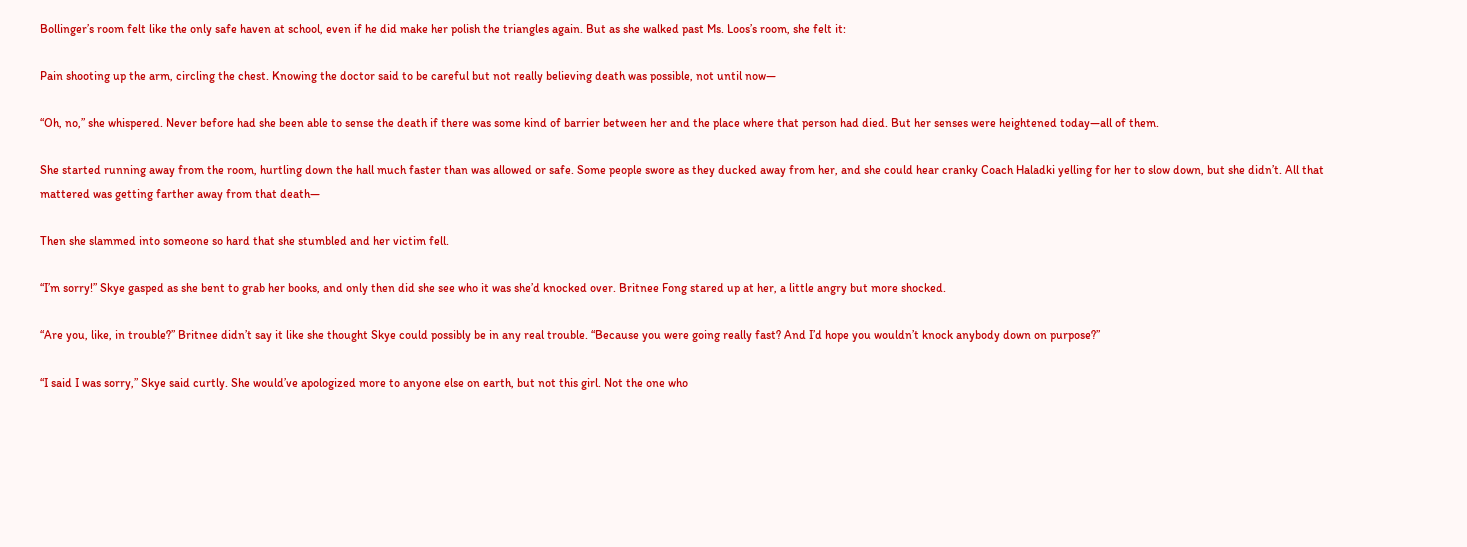Bollinger’s room felt like the only safe haven at school, even if he did make her polish the triangles again. But as she walked past Ms. Loos’s room, she felt it:

Pain shooting up the arm, circling the chest. Knowing the doctor said to be careful but not really believing death was possible, not until now—

“Oh, no,” she whispered. Never before had she been able to sense the death if there was some kind of barrier between her and the place where that person had died. But her senses were heightened today—all of them.

She started running away from the room, hurtling down the hall much faster than was allowed or safe. Some people swore as they ducked away from her, and she could hear cranky Coach Haladki yelling for her to slow down, but she didn’t. All that mattered was getting farther away from that death—

Then she slammed into someone so hard that she stumbled and her victim fell.

“I’m sorry!” Skye gasped as she bent to grab her books, and only then did she see who it was she’d knocked over. Britnee Fong stared up at her, a little angry but more shocked.

“Are you, like, in trouble?” Britnee didn’t say it like she thought Skye could possibly be in any real trouble. “Because you were going really fast? And I’d hope you wouldn’t knock anybody down on purpose?”

“I said I was sorry,” Skye said curtly. She would’ve apologized more to anyone else on earth, but not this girl. Not the one who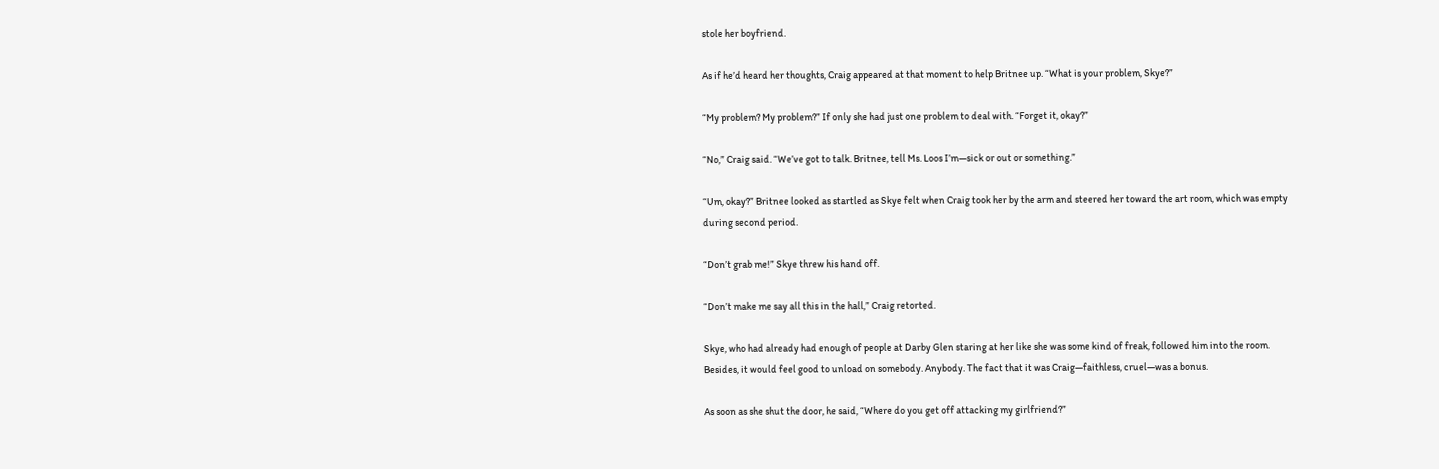stole her boyfriend.

As if he’d heard her thoughts, Craig appeared at that moment to help Britnee up. “What is your problem, Skye?”

“My problem? My problem?” If only she had just one problem to deal with. “Forget it, okay?”

“No,” Craig said. “We’ve got to talk. Britnee, tell Ms. Loos I’m—sick or out or something.”

“Um, okay?” Britnee looked as startled as Skye felt when Craig took her by the arm and steered her toward the art room, which was empty during second period.

“Don’t grab me!” Skye threw his hand off.

“Don’t make me say all this in the hall,” Craig retorted.

Skye, who had already had enough of people at Darby Glen staring at her like she was some kind of freak, followed him into the room. Besides, it would feel good to unload on somebody. Anybody. The fact that it was Craig—faithless, cruel—was a bonus.

As soon as she shut the door, he said, “Where do you get off attacking my girlfriend?”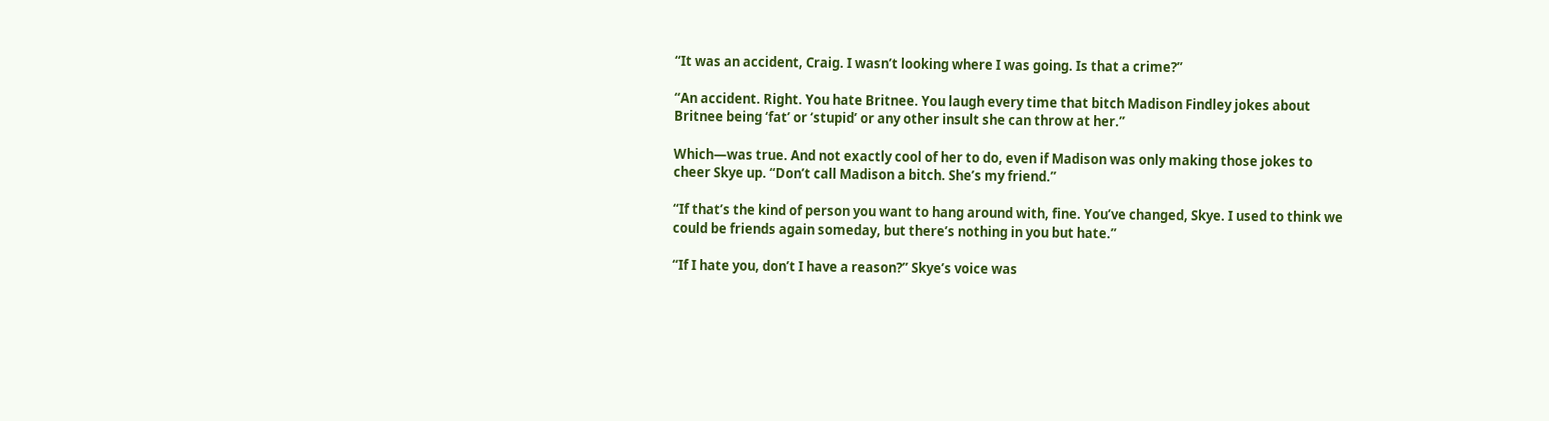“It was an accident, Craig. I wasn’t looking where I was going. Is that a crime?”

“An accident. Right. You hate Britnee. You laugh every time that bitch Madison Findley jokes about Britnee being ‘fat’ or ‘stupid’ or any other insult she can throw at her.”

Which—was true. And not exactly cool of her to do, even if Madison was only making those jokes to cheer Skye up. “Don’t call Madison a bitch. She’s my friend.”

“If that’s the kind of person you want to hang around with, fine. You’ve changed, Skye. I used to think we could be friends again someday, but there’s nothing in you but hate.”

“If I hate you, don’t I have a reason?” Skye’s voice was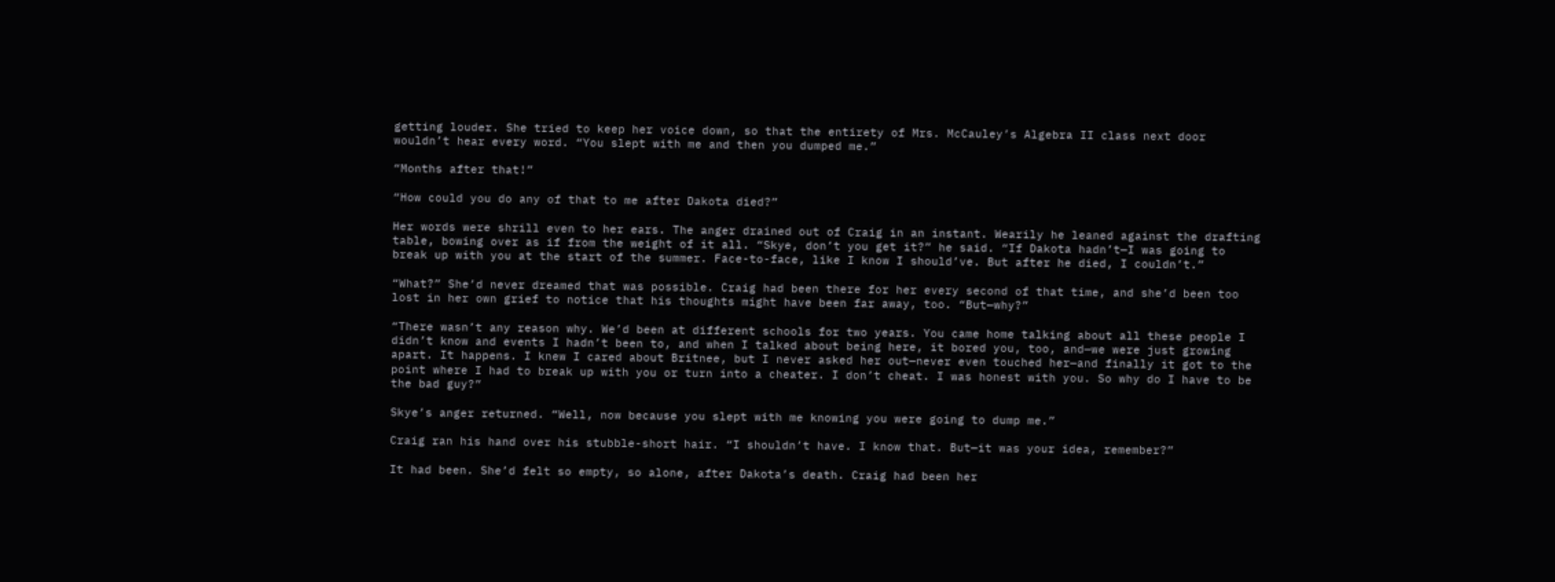getting louder. She tried to keep her voice down, so that the entirety of Mrs. McCauley’s Algebra II class next door wouldn’t hear every word. “You slept with me and then you dumped me.”

“Months after that!”

“How could you do any of that to me after Dakota died?”

Her words were shrill even to her ears. The anger drained out of Craig in an instant. Wearily he leaned against the drafting table, bowing over as if from the weight of it all. “Skye, don’t you get it?” he said. “If Dakota hadn’t—I was going to break up with you at the start of the summer. Face-to-face, like I know I should’ve. But after he died, I couldn’t.”

“What?” She’d never dreamed that was possible. Craig had been there for her every second of that time, and she’d been too lost in her own grief to notice that his thoughts might have been far away, too. “But—why?”

“There wasn’t any reason why. We’d been at different schools for two years. You came home talking about all these people I didn’t know and events I hadn’t been to, and when I talked about being here, it bored you, too, and—we were just growing apart. It happens. I knew I cared about Britnee, but I never asked her out—never even touched her—and finally it got to the point where I had to break up with you or turn into a cheater. I don’t cheat. I was honest with you. So why do I have to be the bad guy?”

Skye’s anger returned. “Well, now because you slept with me knowing you were going to dump me.”

Craig ran his hand over his stubble-short hair. “I shouldn’t have. I know that. But—it was your idea, remember?”

It had been. She’d felt so empty, so alone, after Dakota’s death. Craig had been her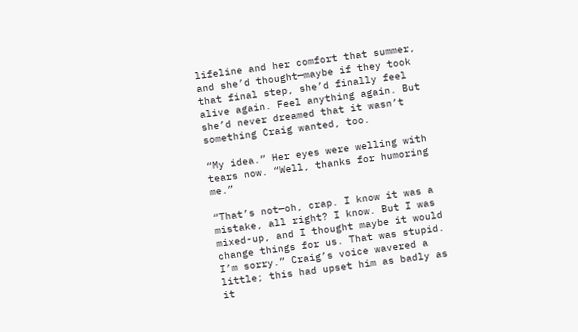lifeline and her comfort that summer, and she’d thought—maybe if they took that final step, she’d finally feel alive again. Feel anything again. But she’d never dreamed that it wasn’t something Craig wanted, too.

“My idea.” Her eyes were welling with tears now. “Well, thanks for humoring me.”

“That’s not—oh, crap. I know it was a mistake, all right? I know. But I was mixed-up, and I thought maybe it would change things for us. That was stupid. I’m sorry.” Craig’s voice wavered a little; this had upset him as badly as it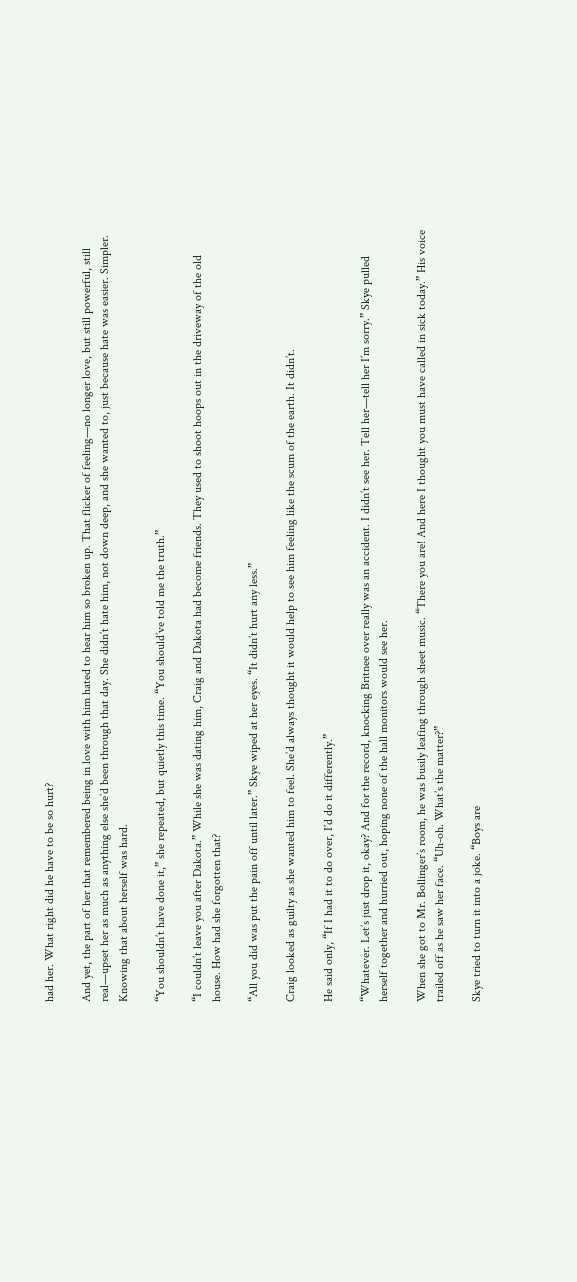had her. What right did he have to be so hurt?

And yet, the part of her that remembered being in love with him hated to hear him so broken up. That flicker of feeling—no longer love, but still powerful, still real—upset her as much as anything else she’d been through that day. She didn’t hate him, not down deep, and she wanted to, just because hate was easier. Simpler. Knowing that about herself was hard.

“You shouldn’t have done it,” she repeated, but quietly this time. “You should’ve told me the truth.”

“I couldn’t leave you after Dakota.” While she was dating him, Craig and Dakota had become friends. They used to shoot hoops out in the driveway of the old house. How had she forgotten that?

“All you did was put the pain off until later.” Skye wiped at her eyes. “It didn’t hurt any less.”

Craig looked as guilty as she wanted him to feel. She’d always thought it would help to see him feeling like the scum of the earth. It didn’t.

He said only, “If I had it to do over, I’d do it differently.”

“Whatever. Let’s just drop it, okay? And for the record, knocking Britnee over really was an accident. I didn’t see her. Tell her—tell her I’m sorry.” Skye pulled herself together and hurried out, hoping none of the hall monitors would see her.

When she got to Mr. Bollinger’s room, he was busily leafing through sheet music. “There you are! And here I thought you must have called in sick today.” His voice trailed off as he saw her face. “Uh-oh. What’s the matter?”

Skye tried to turn it into a joke. “Boys are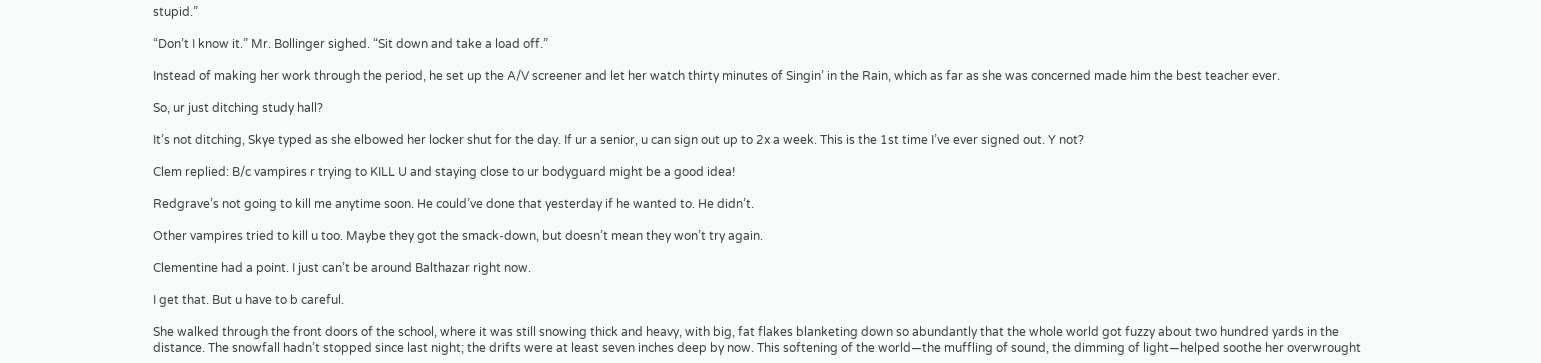stupid.”

“Don’t I know it.” Mr. Bollinger sighed. “Sit down and take a load off.”

Instead of making her work through the period, he set up the A/V screener and let her watch thirty minutes of Singin’ in the Rain, which as far as she was concerned made him the best teacher ever.

So, ur just ditching study hall?

It’s not ditching, Skye typed as she elbowed her locker shut for the day. If ur a senior, u can sign out up to 2x a week. This is the 1st time I’ve ever signed out. Y not?

Clem replied: B/c vampires r trying to KILL U and staying close to ur bodyguard might be a good idea!

Redgrave’s not going to kill me anytime soon. He could’ve done that yesterday if he wanted to. He didn’t.

Other vampires tried to kill u too. Maybe they got the smack-down, but doesn’t mean they won’t try again.

Clementine had a point. I just can’t be around Balthazar right now.

I get that. But u have to b careful.

She walked through the front doors of the school, where it was still snowing thick and heavy, with big, fat flakes blanketing down so abundantly that the whole world got fuzzy about two hundred yards in the distance. The snowfall hadn’t stopped since last night; the drifts were at least seven inches deep by now. This softening of the world—the muffling of sound, the dimming of light—helped soothe her overwrought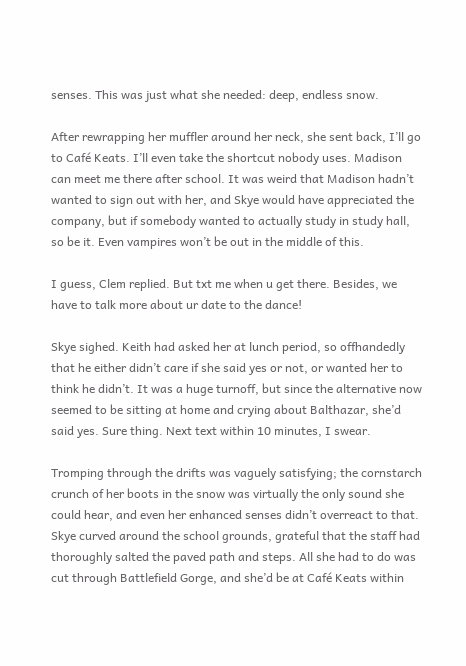senses. This was just what she needed: deep, endless snow.

After rewrapping her muffler around her neck, she sent back, I’ll go to Café Keats. I’ll even take the shortcut nobody uses. Madison can meet me there after school. It was weird that Madison hadn’t wanted to sign out with her, and Skye would have appreciated the company, but if somebody wanted to actually study in study hall, so be it. Even vampires won’t be out in the middle of this.

I guess, Clem replied. But txt me when u get there. Besides, we have to talk more about ur date to the dance!

Skye sighed. Keith had asked her at lunch period, so offhandedly that he either didn’t care if she said yes or not, or wanted her to think he didn’t. It was a huge turnoff, but since the alternative now seemed to be sitting at home and crying about Balthazar, she’d said yes. Sure thing. Next text within 10 minutes, I swear.

Tromping through the drifts was vaguely satisfying; the cornstarch crunch of her boots in the snow was virtually the only sound she could hear, and even her enhanced senses didn’t overreact to that. Skye curved around the school grounds, grateful that the staff had thoroughly salted the paved path and steps. All she had to do was cut through Battlefield Gorge, and she’d be at Café Keats within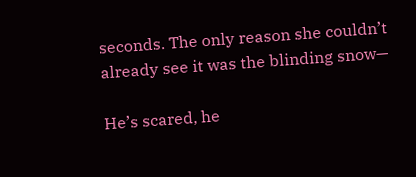seconds. The only reason she couldn’t already see it was the blinding snow—

He’s scared, he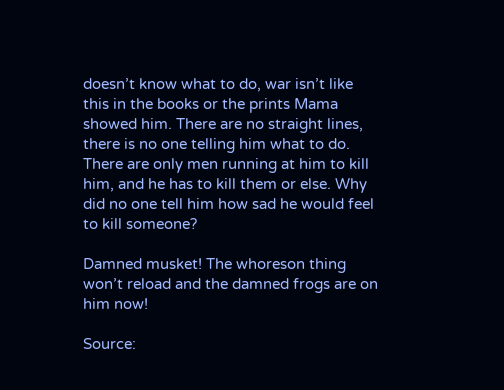doesn’t know what to do, war isn’t like this in the books or the prints Mama showed him. There are no straight lines, there is no one telling him what to do. There are only men running at him to kill him, and he has to kill them or else. Why did no one tell him how sad he would feel to kill someone?

Damned musket! The whoreson thing won’t reload and the damned frogs are on him now!

Source: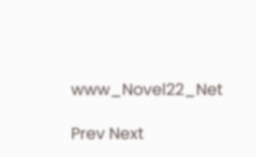www_Novel22_Net

Prev Next